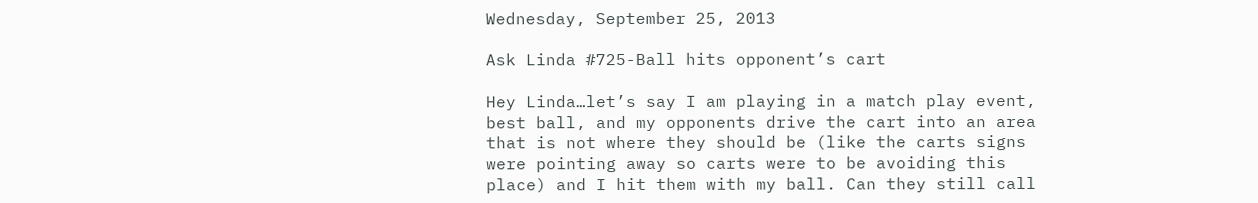Wednesday, September 25, 2013

Ask Linda #725-Ball hits opponent’s cart

Hey Linda…let’s say I am playing in a match play event, best ball, and my opponents drive the cart into an area that is not where they should be (like the carts signs were pointing away so carts were to be avoiding this place) and I hit them with my ball. Can they still call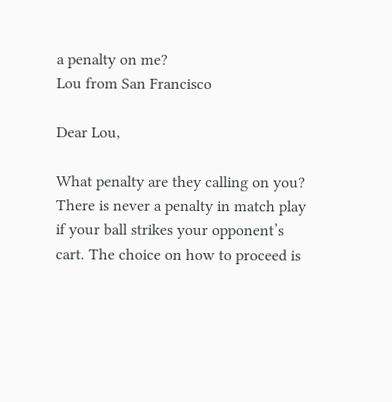a penalty on me?
Lou from San Francisco

Dear Lou,

What penalty are they calling on you? There is never a penalty in match play if your ball strikes your opponent’s cart. The choice on how to proceed is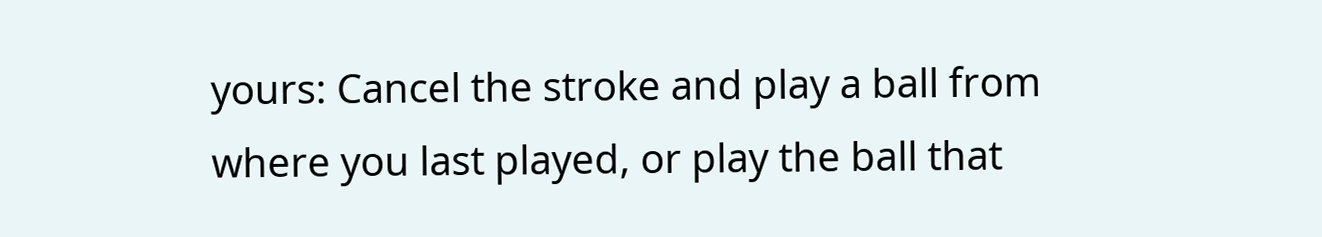yours: Cancel the stroke and play a ball from where you last played, or play the ball that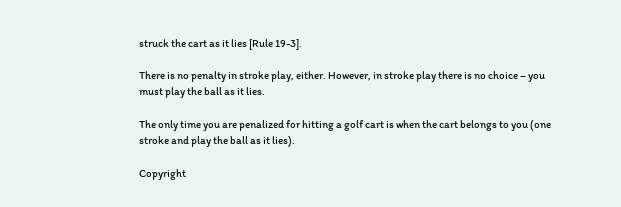struck the cart as it lies [Rule 19-3].

There is no penalty in stroke play, either. However, in stroke play there is no choice – you must play the ball as it lies.

The only time you are penalized for hitting a golf cart is when the cart belongs to you (one stroke and play the ball as it lies).

Copyright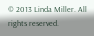© 2013 Linda Miller. All rights reserved.